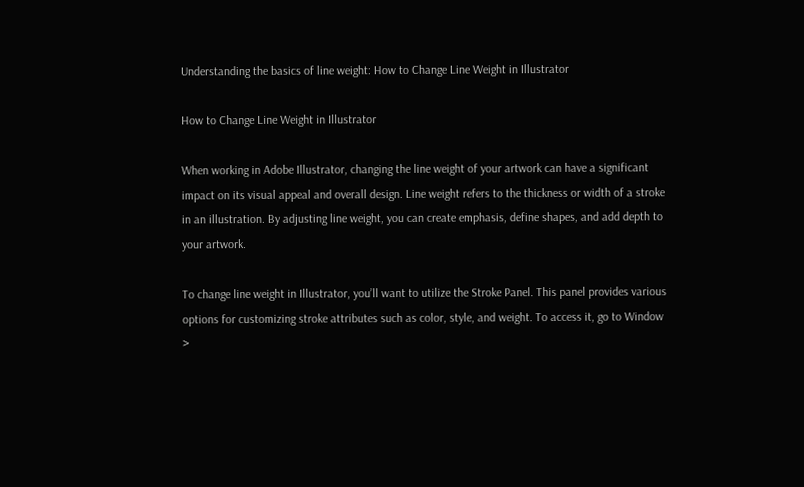Understanding the basics of line weight: How to Change Line Weight in Illustrator

How to Change Line Weight in Illustrator

When working in Adobe Illustrator, changing the line weight of your artwork can have a significant impact on its visual appeal and overall design. Line weight refers to the thickness or width of a stroke in an illustration. By adjusting line weight, you can create emphasis, define shapes, and add depth to your artwork.

To change line weight in Illustrator, you’ll want to utilize the Stroke Panel. This panel provides various options for customizing stroke attributes such as color, style, and weight. To access it, go to Window >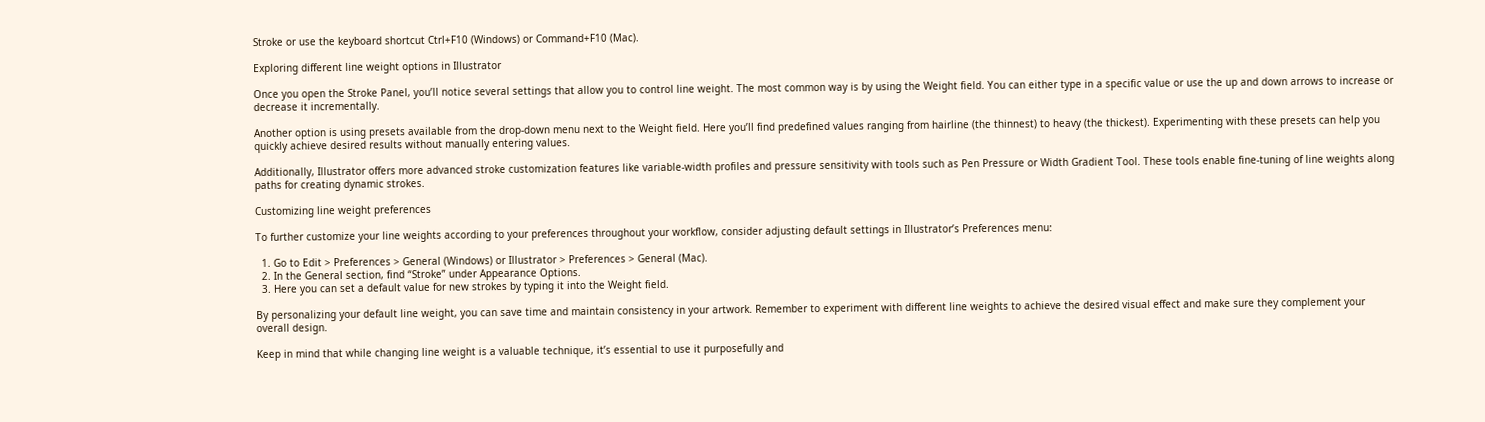Stroke or use the keyboard shortcut Ctrl+F10 (Windows) or Command+F10 (Mac).

Exploring different line weight options in Illustrator

Once you open the Stroke Panel, you’ll notice several settings that allow you to control line weight. The most common way is by using the Weight field. You can either type in a specific value or use the up and down arrows to increase or decrease it incrementally.

Another option is using presets available from the drop-down menu next to the Weight field. Here you’ll find predefined values ranging from hairline (the thinnest) to heavy (the thickest). Experimenting with these presets can help you quickly achieve desired results without manually entering values.

Additionally, Illustrator offers more advanced stroke customization features like variable-width profiles and pressure sensitivity with tools such as Pen Pressure or Width Gradient Tool. These tools enable fine-tuning of line weights along paths for creating dynamic strokes.

Customizing line weight preferences

To further customize your line weights according to your preferences throughout your workflow, consider adjusting default settings in Illustrator’s Preferences menu:

  1. Go to Edit > Preferences > General (Windows) or Illustrator > Preferences > General (Mac).
  2. In the General section, find “Stroke” under Appearance Options.
  3. Here you can set a default value for new strokes by typing it into the Weight field.

By personalizing your default line weight, you can save time and maintain consistency in your artwork. Remember to experiment with different line weights to achieve the desired visual effect and make sure they complement your overall design.

Keep in mind that while changing line weight is a valuable technique, it’s essential to use it purposefully and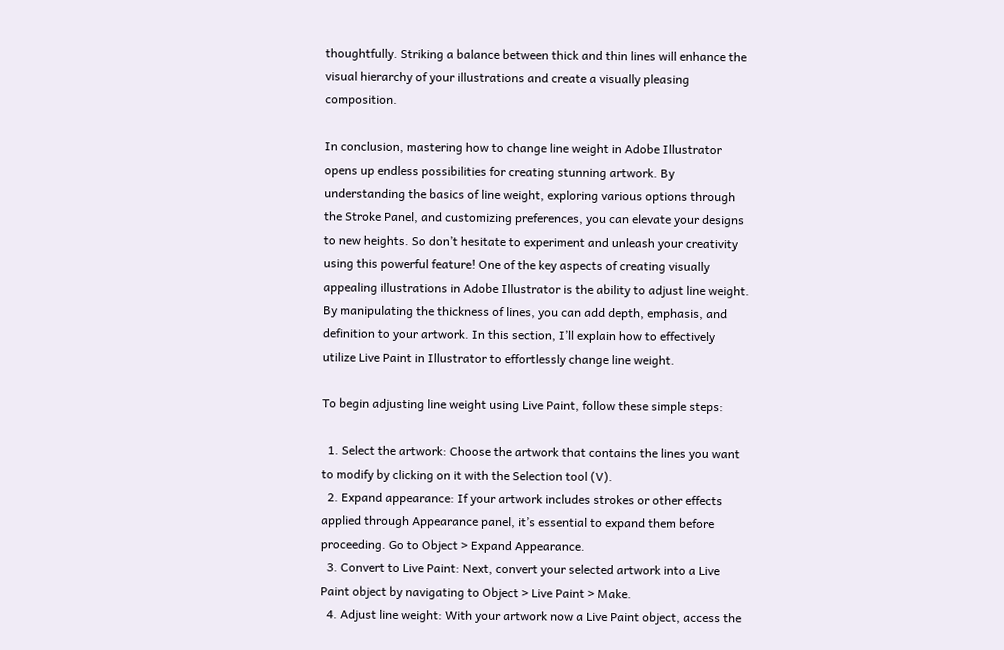thoughtfully. Striking a balance between thick and thin lines will enhance the visual hierarchy of your illustrations and create a visually pleasing composition.

In conclusion, mastering how to change line weight in Adobe Illustrator opens up endless possibilities for creating stunning artwork. By understanding the basics of line weight, exploring various options through the Stroke Panel, and customizing preferences, you can elevate your designs to new heights. So don’t hesitate to experiment and unleash your creativity using this powerful feature! One of the key aspects of creating visually appealing illustrations in Adobe Illustrator is the ability to adjust line weight. By manipulating the thickness of lines, you can add depth, emphasis, and definition to your artwork. In this section, I’ll explain how to effectively utilize Live Paint in Illustrator to effortlessly change line weight.

To begin adjusting line weight using Live Paint, follow these simple steps:

  1. Select the artwork: Choose the artwork that contains the lines you want to modify by clicking on it with the Selection tool (V).
  2. Expand appearance: If your artwork includes strokes or other effects applied through Appearance panel, it’s essential to expand them before proceeding. Go to Object > Expand Appearance.
  3. Convert to Live Paint: Next, convert your selected artwork into a Live Paint object by navigating to Object > Live Paint > Make.
  4. Adjust line weight: With your artwork now a Live Paint object, access the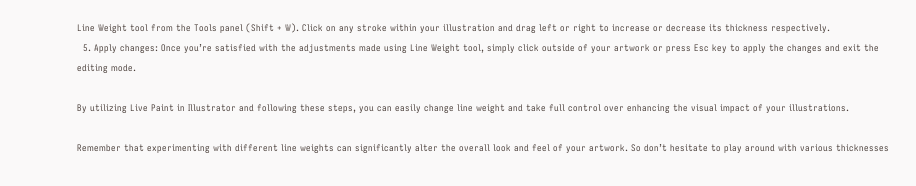Line Weight tool from the Tools panel (Shift + W). Click on any stroke within your illustration and drag left or right to increase or decrease its thickness respectively.
  5. Apply changes: Once you’re satisfied with the adjustments made using Line Weight tool, simply click outside of your artwork or press Esc key to apply the changes and exit the editing mode.

By utilizing Live Paint in Illustrator and following these steps, you can easily change line weight and take full control over enhancing the visual impact of your illustrations.

Remember that experimenting with different line weights can significantly alter the overall look and feel of your artwork. So don’t hesitate to play around with various thicknesses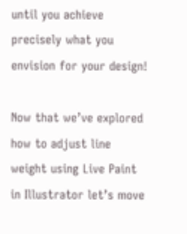until you achieve precisely what you envision for your design!

Now that we’ve explored how to adjust line weight using Live Paint in Illustrator let’s move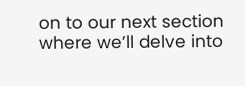on to our next section where we’ll delve into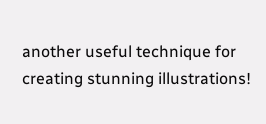another useful technique for creating stunning illustrations!